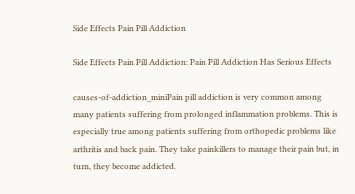Side Effects Pain Pill Addiction

Side Effects Pain Pill Addiction: Pain Pill Addiction Has Serious Effects

causes-of-addiction_miniPain pill addiction is very common among many patients suffering from prolonged inflammation problems. This is especially true among patients suffering from orthopedic problems like arthritis and back pain. They take painkillers to manage their pain but, in turn, they become addicted.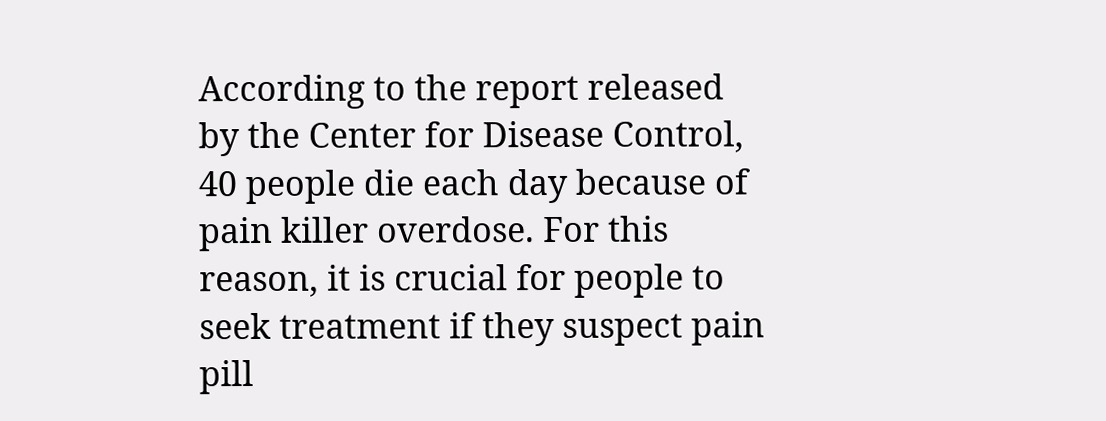According to the report released by the Center for Disease Control, 40 people die each day because of pain killer overdose. For this reason, it is crucial for people to seek treatment if they suspect pain pill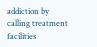addiction by calling treatment facilities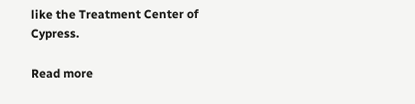like the Treatment Center of Cypress.

Read more